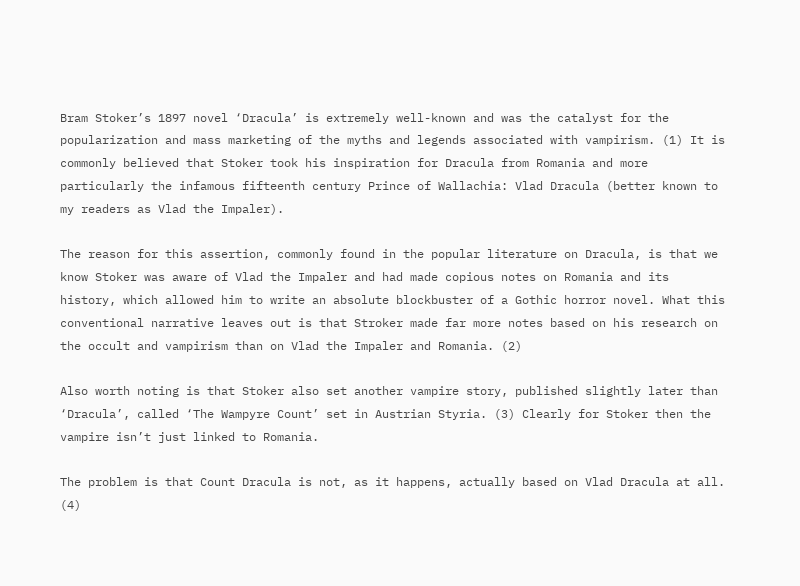Bram Stoker’s 1897 novel ‘Dracula’ is extremely well-known and was the catalyst for the popularization and mass marketing of the myths and legends associated with vampirism. (1) It is commonly believed that Stoker took his inspiration for Dracula from Romania and more particularly the infamous fifteenth century Prince of Wallachia: Vlad Dracula (better known to my readers as Vlad the Impaler).

The reason for this assertion, commonly found in the popular literature on Dracula, is that we know Stoker was aware of Vlad the Impaler and had made copious notes on Romania and its history, which allowed him to write an absolute blockbuster of a Gothic horror novel. What this conventional narrative leaves out is that Stroker made far more notes based on his research on the occult and vampirism than on Vlad the Impaler and Romania. (2)

Also worth noting is that Stoker also set another vampire story, published slightly later than ‘Dracula’, called ‘The Wampyre Count’ set in Austrian Styria. (3) Clearly for Stoker then the vampire isn’t just linked to Romania.

The problem is that Count Dracula is not, as it happens, actually based on Vlad Dracula at all. (4)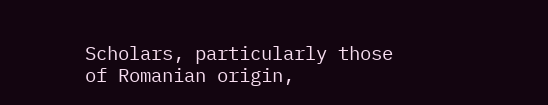Scholars, particularly those of Romanian origin,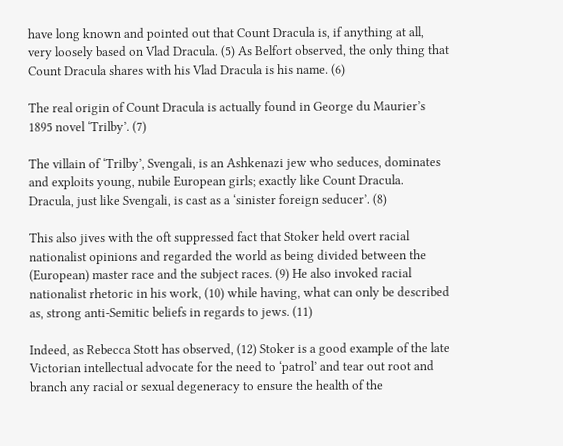have long known and pointed out that Count Dracula is, if anything at all, very loosely based on Vlad Dracula. (5) As Belfort observed, the only thing that Count Dracula shares with his Vlad Dracula is his name. (6)

The real origin of Count Dracula is actually found in George du Maurier’s 1895 novel ‘Trilby’. (7)

The villain of ‘Trilby’, Svengali, is an Ashkenazi jew who seduces, dominates and exploits young, nubile European girls; exactly like Count Dracula. Dracula, just like Svengali, is cast as a ‘sinister foreign seducer’. (8)

This also jives with the oft suppressed fact that Stoker held overt racial nationalist opinions and regarded the world as being divided between the (European) master race and the subject races. (9) He also invoked racial nationalist rhetoric in his work, (10) while having, what can only be described as, strong anti-Semitic beliefs in regards to jews. (11)

Indeed, as Rebecca Stott has observed, (12) Stoker is a good example of the late Victorian intellectual advocate for the need to ‘patrol’ and tear out root and branch any racial or sexual degeneracy to ensure the health of the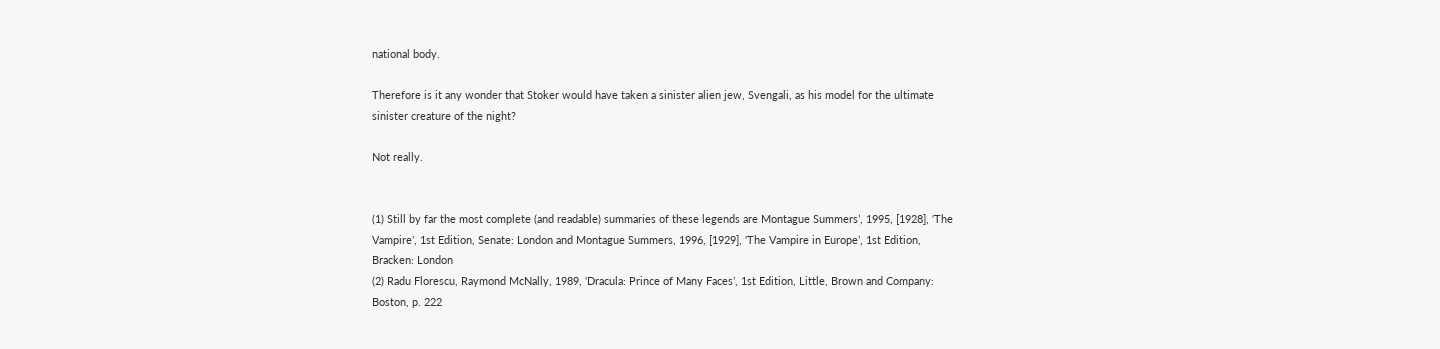national body.

Therefore is it any wonder that Stoker would have taken a sinister alien jew, Svengali, as his model for the ultimate sinister creature of the night?

Not really.


(1) Still by far the most complete (and readable) summaries of these legends are Montague Summers’, 1995, [1928], ‘The Vampire’, 1st Edition, Senate: London and Montague Summers, 1996, [1929], ‘The Vampire in Europe’, 1st Edition, Bracken: London
(2) Radu Florescu, Raymond McNally, 1989, ‘Dracula: Prince of Many Faces’, 1st Edition, Little, Brown and Company: Boston, p. 222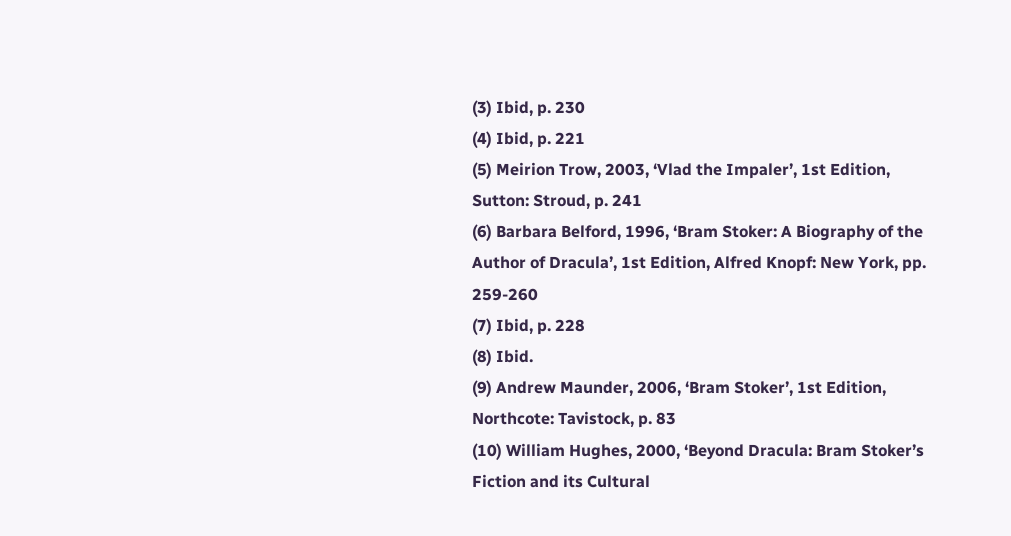(3) Ibid, p. 230
(4) Ibid, p. 221
(5) Meirion Trow, 2003, ‘Vlad the Impaler’, 1st Edition, Sutton: Stroud, p. 241
(6) Barbara Belford, 1996, ‘Bram Stoker: A Biography of the Author of Dracula’, 1st Edition, Alfred Knopf: New York, pp. 259-260
(7) Ibid, p. 228
(8) Ibid.
(9) Andrew Maunder, 2006, ‘Bram Stoker’, 1st Edition, Northcote: Tavistock, p. 83
(10) William Hughes, 2000, ‘Beyond Dracula: Bram Stoker’s Fiction and its Cultural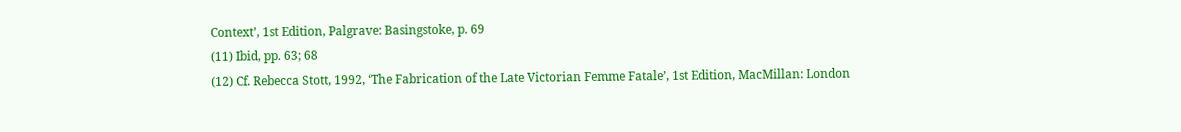Context’, 1st Edition, Palgrave: Basingstoke, p. 69
(11) Ibid, pp. 63; 68
(12) Cf. Rebecca Stott, 1992, ‘The Fabrication of the Late Victorian Femme Fatale’, 1st Edition, MacMillan: London